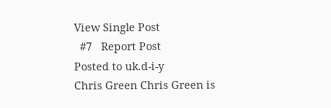View Single Post
  #7   Report Post
Posted to uk.d-i-y
Chris Green Chris Green is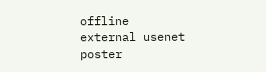offline
external usenet poster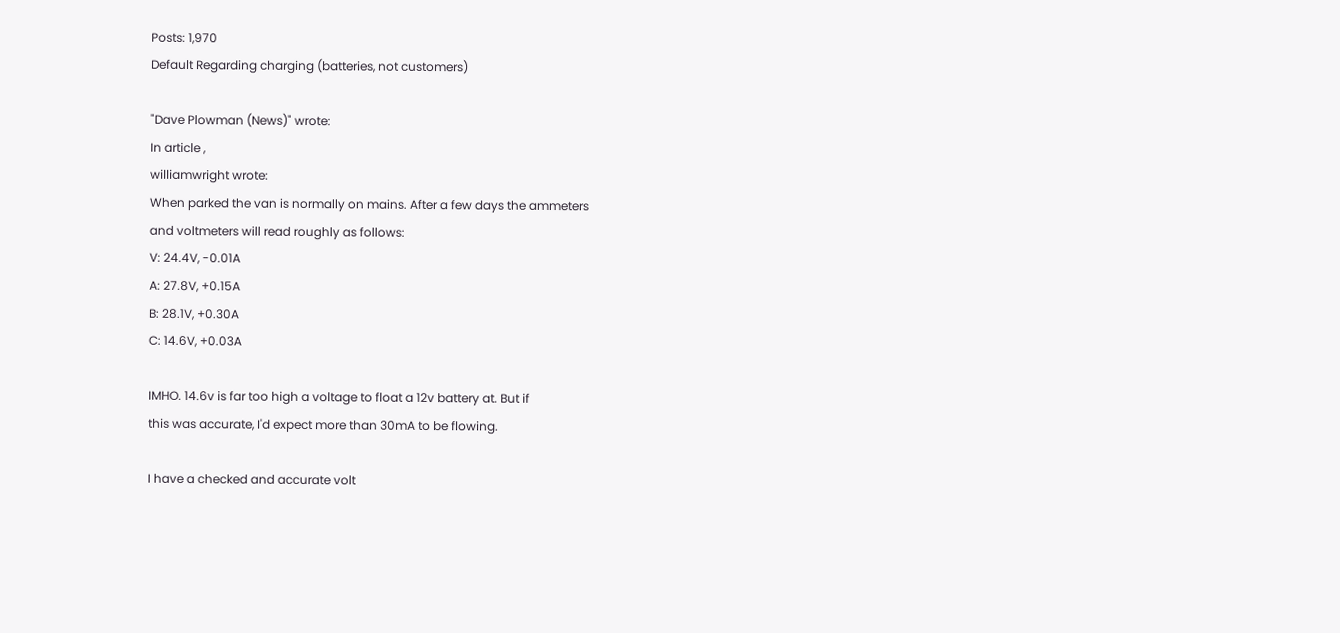Posts: 1,970
Default Regarding charging (batteries, not customers)

"Dave Plowman (News)" wrote:
In article ,
williamwright wrote:
When parked the van is normally on mains. After a few days the ammeters
and voltmeters will read roughly as follows:
V: 24.4V, -0.01A
A: 27.8V, +0.15A
B: 28.1V, +0.30A
C: 14.6V, +0.03A

IMHO. 14.6v is far too high a voltage to float a 12v battery at. But if
this was accurate, I'd expect more than 30mA to be flowing.

I have a checked and accurate volt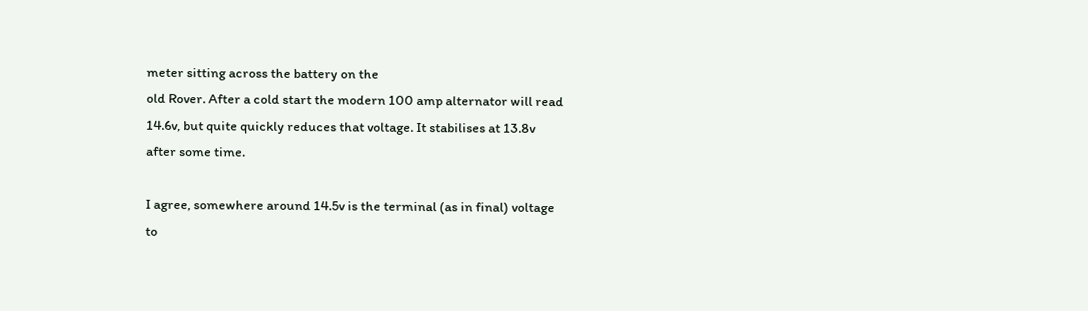meter sitting across the battery on the
old Rover. After a cold start the modern 100 amp alternator will read
14.6v, but quite quickly reduces that voltage. It stabilises at 13.8v
after some time.

I agree, somewhere around 14.5v is the terminal (as in final) voltage
to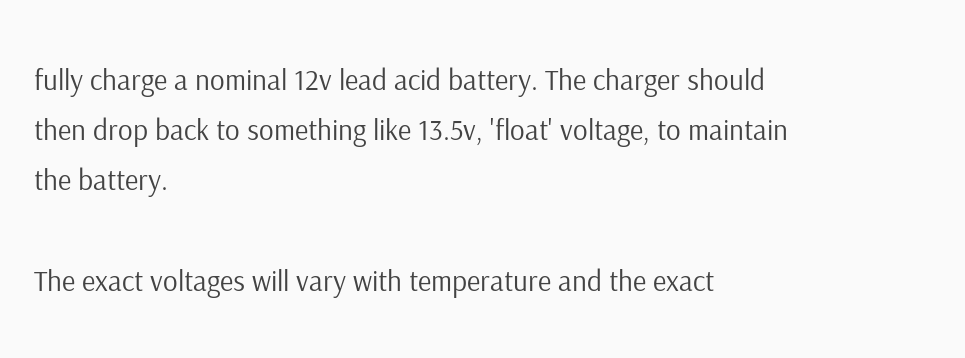fully charge a nominal 12v lead acid battery. The charger should
then drop back to something like 13.5v, 'float' voltage, to maintain
the battery.

The exact voltages will vary with temperature and the exact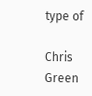type of

Chris Green